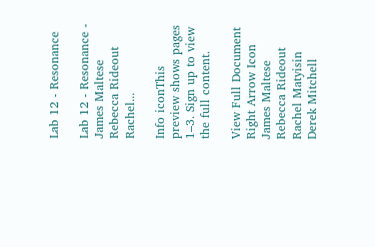Lab 12 - Resonance

Lab 12 - Resonance - James Maltese Rebecca Rideout Rachel...

Info iconThis preview shows pages 1–3. Sign up to view the full content.

View Full Document Right Arrow Icon
James Maltese Rebecca Rideout Rachel Matyisin Derek Mitchell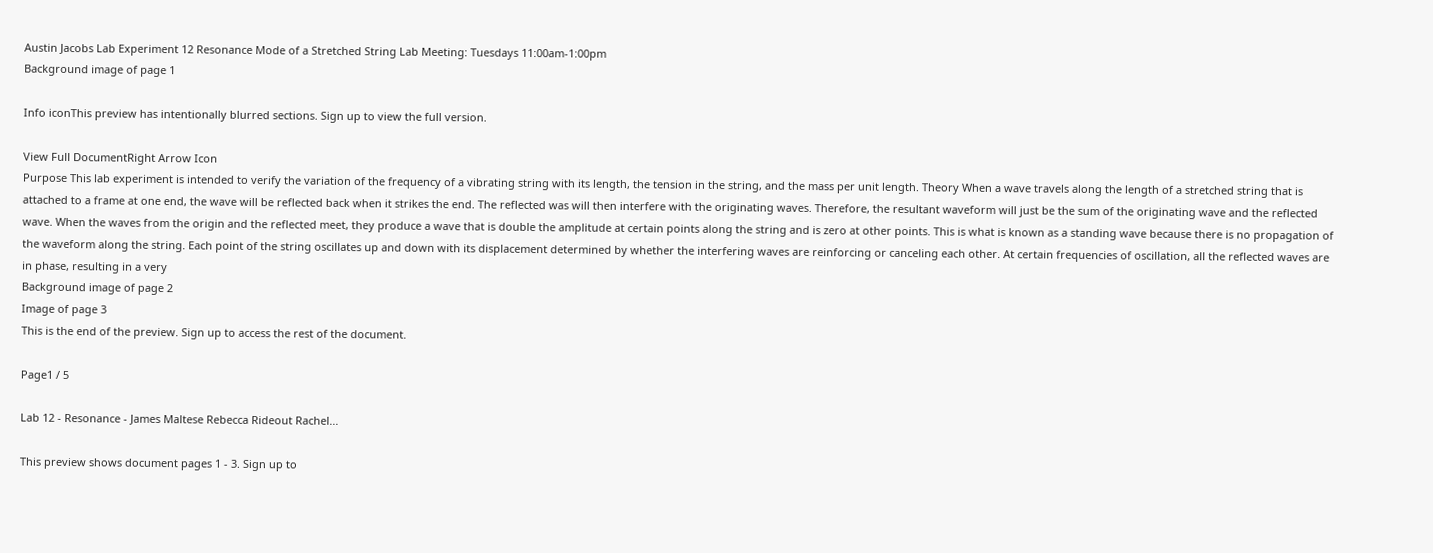Austin Jacobs Lab Experiment 12 Resonance Mode of a Stretched String Lab Meeting: Tuesdays 11:00am-1:00pm
Background image of page 1

Info iconThis preview has intentionally blurred sections. Sign up to view the full version.

View Full DocumentRight Arrow Icon
Purpose This lab experiment is intended to verify the variation of the frequency of a vibrating string with its length, the tension in the string, and the mass per unit length. Theory When a wave travels along the length of a stretched string that is attached to a frame at one end, the wave will be reflected back when it strikes the end. The reflected was will then interfere with the originating waves. Therefore, the resultant waveform will just be the sum of the originating wave and the reflected wave. When the waves from the origin and the reflected meet, they produce a wave that is double the amplitude at certain points along the string and is zero at other points. This is what is known as a standing wave because there is no propagation of the waveform along the string. Each point of the string oscillates up and down with its displacement determined by whether the interfering waves are reinforcing or canceling each other. At certain frequencies of oscillation, all the reflected waves are in phase, resulting in a very
Background image of page 2
Image of page 3
This is the end of the preview. Sign up to access the rest of the document.

Page1 / 5

Lab 12 - Resonance - James Maltese Rebecca Rideout Rachel...

This preview shows document pages 1 - 3. Sign up to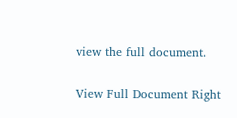view the full document.

View Full Document Right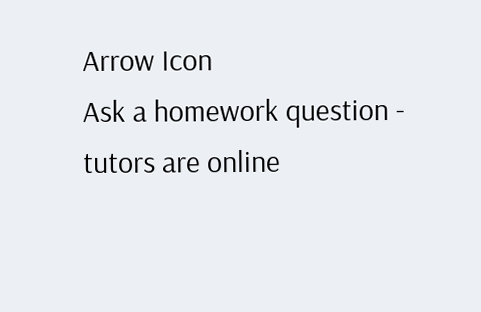Arrow Icon
Ask a homework question - tutors are online